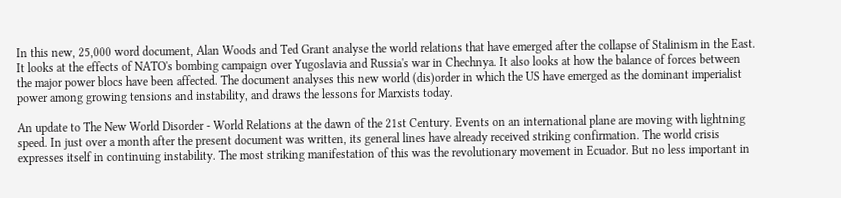In this new, 25,000 word document, Alan Woods and Ted Grant analyse the world relations that have emerged after the collapse of Stalinism in the East. It looks at the effects of NATO's bombing campaign over Yugoslavia and Russia's war in Chechnya. It also looks at how the balance of forces between the major power blocs have been affected. The document analyses this new world (dis)order in which the US have emerged as the dominant imperialist power among growing tensions and instability, and draws the lessons for Marxists today.

An update to The New World Disorder - World Relations at the dawn of the 21st Century. Events on an international plane are moving with lightning speed. In just over a month after the present document was written, its general lines have already received striking confirmation. The world crisis expresses itself in continuing instability. The most striking manifestation of this was the revolutionary movement in Ecuador. But no less important in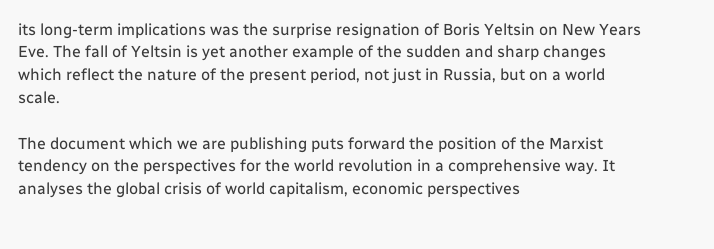its long-term implications was the surprise resignation of Boris Yeltsin on New Years Eve. The fall of Yeltsin is yet another example of the sudden and sharp changes which reflect the nature of the present period, not just in Russia, but on a world scale.

The document which we are publishing puts forward the position of the Marxist tendency on the perspectives for the world revolution in a comprehensive way. It analyses the global crisis of world capitalism, economic perspectives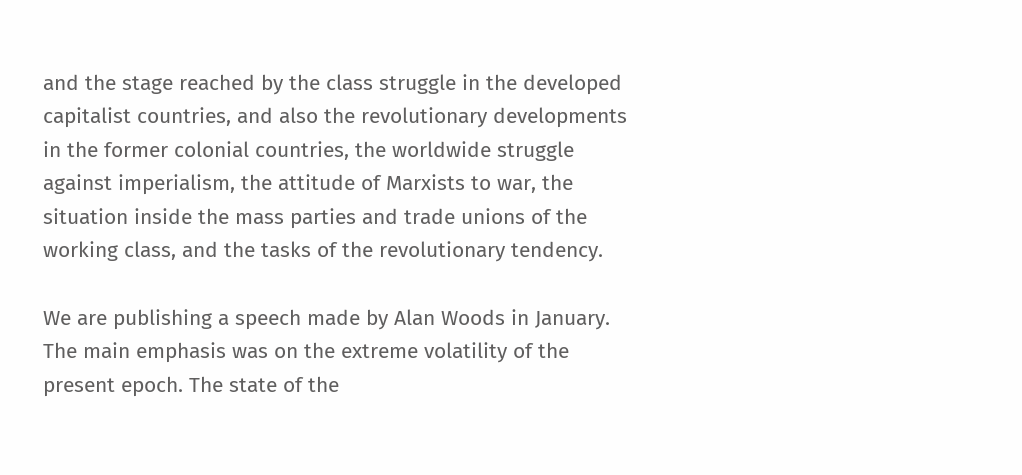and the stage reached by the class struggle in the developed capitalist countries, and also the revolutionary developments in the former colonial countries, the worldwide struggle against imperialism, the attitude of Marxists to war, the situation inside the mass parties and trade unions of the working class, and the tasks of the revolutionary tendency.

We are publishing a speech made by Alan Woods in January. The main emphasis was on the extreme volatility of the present epoch. The state of the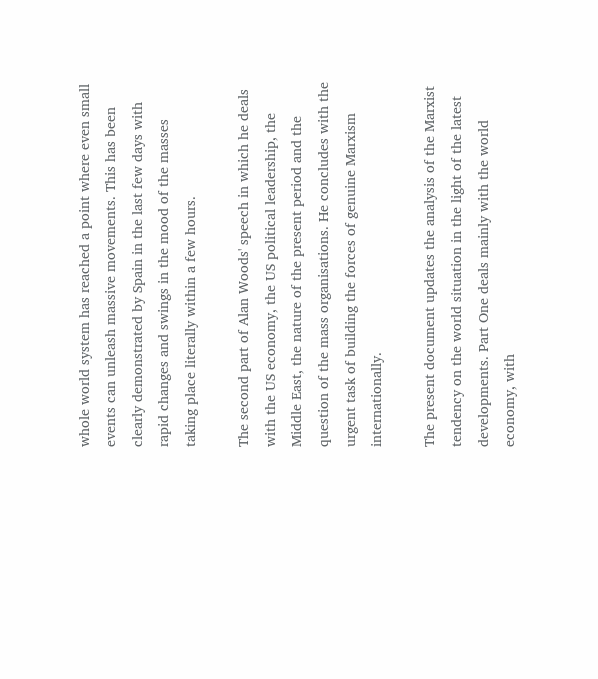whole world system has reached a point where even small events can unleash massive movements. This has been clearly demonstrated by Spain in the last few days with rapid changes and swings in the mood of the masses taking place literally within a few hours.

The second part of Alan Woods' speech in which he deals with the US economy, the US political leadership, the Middle East, the nature of the present period and the question of the mass organisations. He concludes with the urgent task of building the forces of genuine Marxism internationally.

The present document updates the analysis of the Marxist tendency on the world situation in the light of the latest developments. Part One deals mainly with the world economy, with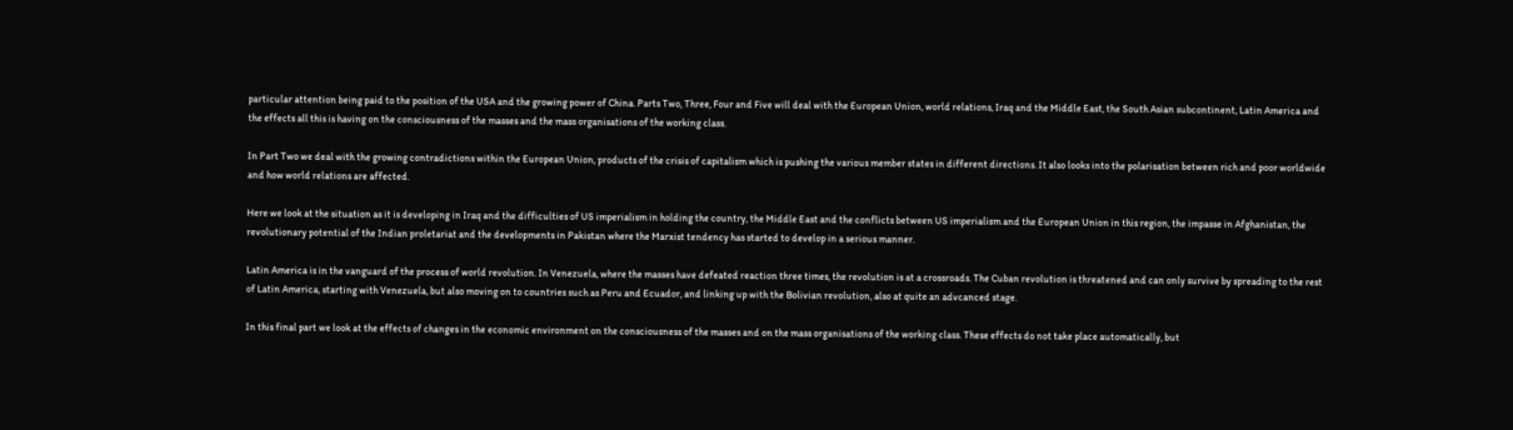particular attention being paid to the position of the USA and the growing power of China. Parts Two, Three, Four and Five will deal with the European Union, world relations, Iraq and the Middle East, the South Asian subcontinent, Latin America and the effects all this is having on the consciousness of the masses and the mass organisations of the working class.

In Part Two we deal with the growing contradictions within the European Union, products of the crisis of capitalism which is pushing the various member states in different directions. It also looks into the polarisation between rich and poor worldwide and how world relations are affected.

Here we look at the situation as it is developing in Iraq and the difficulties of US imperialism in holding the country, the Middle East and the conflicts between US imperialism and the European Union in this region, the impasse in Afghanistan, the revolutionary potential of the Indian proletariat and the developments in Pakistan where the Marxist tendency has started to develop in a serious manner.

Latin America is in the vanguard of the process of world revolution. In Venezuela, where the masses have defeated reaction three times, the revolution is at a crossroads. The Cuban revolution is threatened and can only survive by spreading to the rest of Latin America, starting with Venezuela, but also moving on to countries such as Peru and Ecuador, and linking up with the Bolivian revolution, also at quite an advcanced stage.

In this final part we look at the effects of changes in the economic environment on the consciousness of the masses and on the mass organisations of the working class. These effects do not take place automatically, but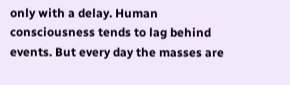only with a delay. Human consciousness tends to lag behind events. But every day the masses are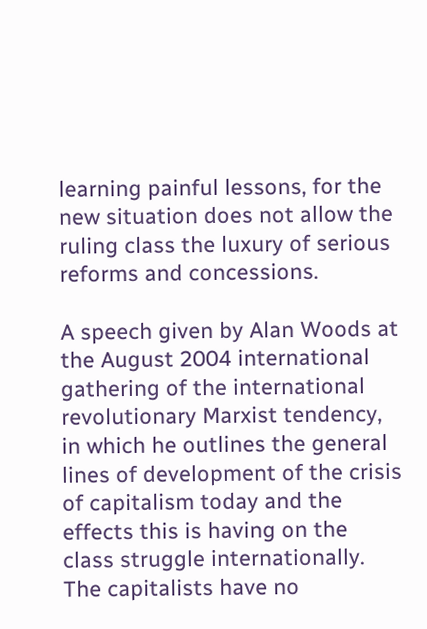learning painful lessons, for the new situation does not allow the ruling class the luxury of serious reforms and concessions.

A speech given by Alan Woods at the August 2004 international gathering of the international revolutionary Marxist tendency, in which he outlines the general lines of development of the crisis of capitalism today and the effects this is having on the class struggle internationally. The capitalists have no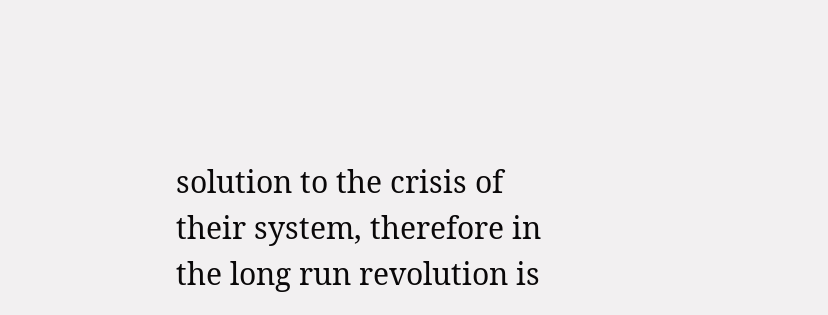solution to the crisis of their system, therefore in the long run revolution is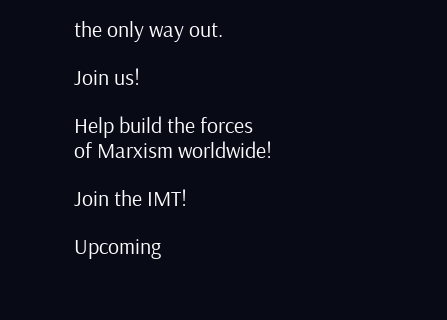the only way out.

Join us!

Help build the forces of Marxism worldwide!

Join the IMT!

Upcoming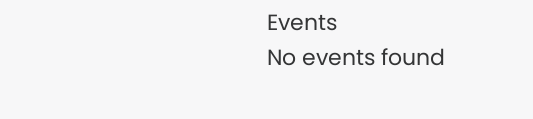Events
No events found